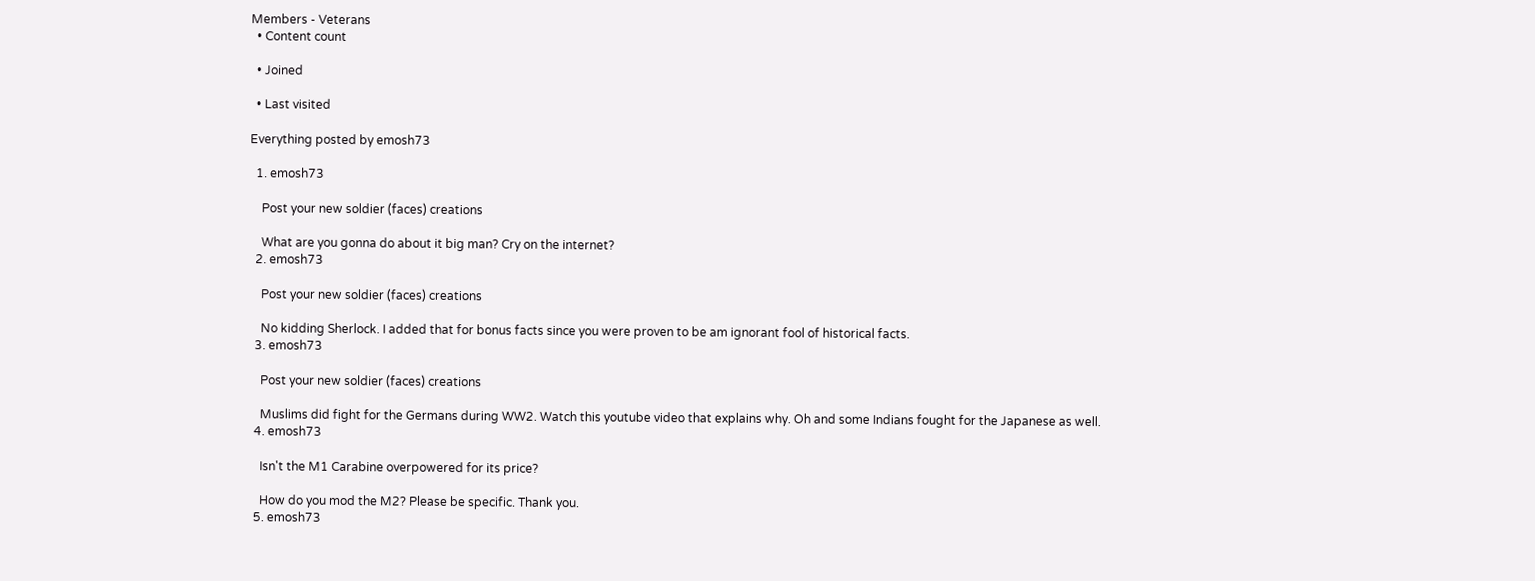Members - Veterans
  • Content count

  • Joined

  • Last visited

Everything posted by emosh73

  1. emosh73

    Post your new soldier (faces) creations

    What are you gonna do about it big man? Cry on the internet?
  2. emosh73

    Post your new soldier (faces) creations

    No kidding Sherlock. I added that for bonus facts since you were proven to be am ignorant fool of historical facts.
  3. emosh73

    Post your new soldier (faces) creations

    Muslims did fight for the Germans during WW2. Watch this youtube video that explains why. Oh and some Indians fought for the Japanese as well.
  4. emosh73

    Isn't the M1 Carabine overpowered for its price?

    How do you mod the M2? Please be specific. Thank you.
  5. emosh73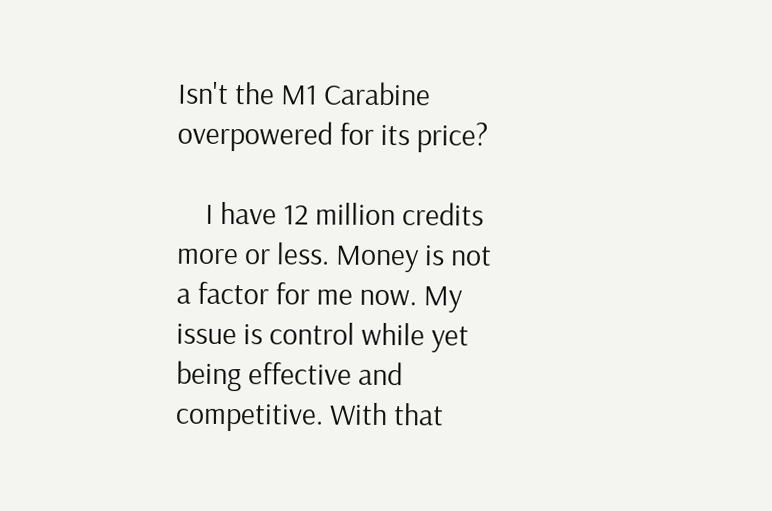Isn't the M1 Carabine overpowered for its price?

    I have 12 million credits more or less. Money is not a factor for me now. My issue is control while yet being effective and competitive. With that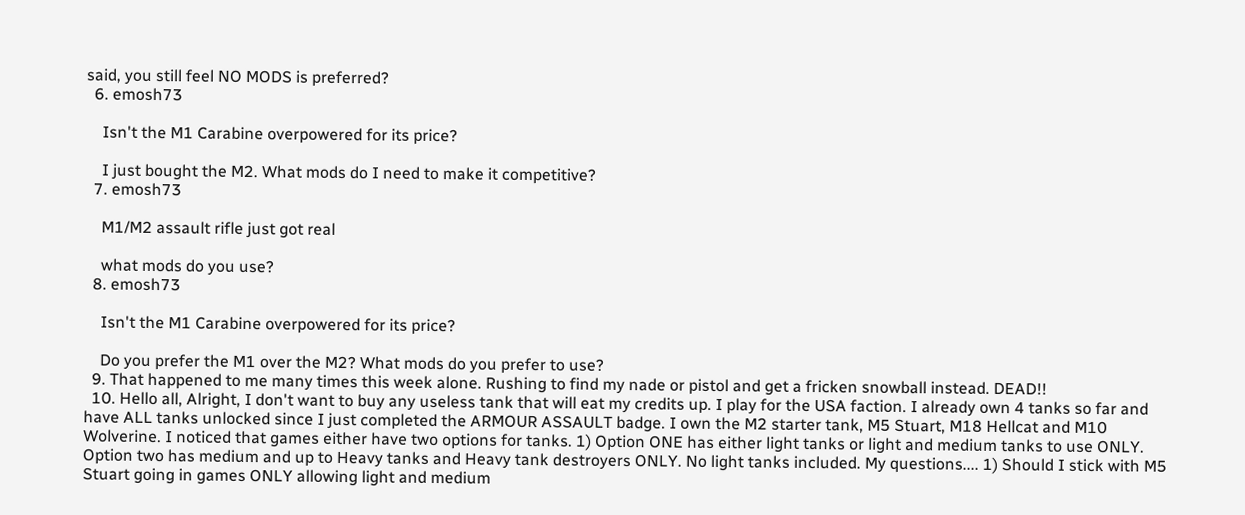said, you still feel NO MODS is preferred?
  6. emosh73

    Isn't the M1 Carabine overpowered for its price?

    I just bought the M2. What mods do I need to make it competitive?
  7. emosh73

    M1/M2 assault rifle just got real

    what mods do you use?
  8. emosh73

    Isn't the M1 Carabine overpowered for its price?

    Do you prefer the M1 over the M2? What mods do you prefer to use?
  9. That happened to me many times this week alone. Rushing to find my nade or pistol and get a fricken snowball instead. DEAD!!
  10. Hello all, Alright, I don't want to buy any useless tank that will eat my credits up. I play for the USA faction. I already own 4 tanks so far and have ALL tanks unlocked since I just completed the ARMOUR ASSAULT badge. I own the M2 starter tank, M5 Stuart, M18 Hellcat and M10 Wolverine. I noticed that games either have two options for tanks. 1) Option ONE has either light tanks or light and medium tanks to use ONLY. Option two has medium and up to Heavy tanks and Heavy tank destroyers ONLY. No light tanks included. My questions.... 1) Should I stick with M5 Stuart going in games ONLY allowing light and medium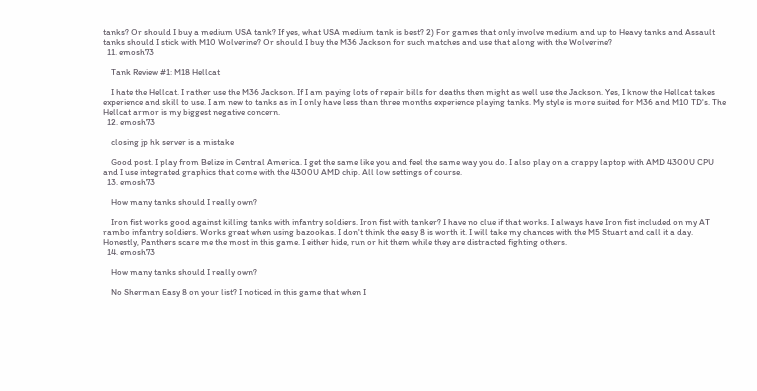tanks? Or should I buy a medium USA tank? If yes, what USA medium tank is best? 2) For games that only involve medium and up to Heavy tanks and Assault tanks should I stick with M10 Wolverine? Or should I buy the M36 Jackson for such matches and use that along with the Wolverine?
  11. emosh73

    Tank Review #1: M18 Hellcat

    I hate the Hellcat. I rather use the M36 Jackson. If I am paying lots of repair bills for deaths then might as well use the Jackson. Yes, I know the Hellcat takes experience and skill to use. I am new to tanks as in I only have less than three months experience playing tanks. My style is more suited for M36 and M10 TD's. The Hellcat armor is my biggest negative concern.
  12. emosh73

    closing jp hk server is a mistake

    Good post. I play from Belize in Central America. I get the same like you and feel the same way you do. I also play on a crappy laptop with AMD 4300U CPU and I use integrated graphics that come with the 4300U AMD chip. All low settings of course.
  13. emosh73

    How many tanks should I really own?

    Iron fist works good against killing tanks with infantry soldiers. Iron fist with tanker? I have no clue if that works. I always have Iron fist included on my AT rambo infantry soldiers. Works great when using bazookas. I don't think the easy 8 is worth it. I will take my chances with the M5 Stuart and call it a day. Honestly, Panthers scare me the most in this game. I either hide, run or hit them while they are distracted fighting others.
  14. emosh73

    How many tanks should I really own?

    No Sherman Easy 8 on your list? I noticed in this game that when I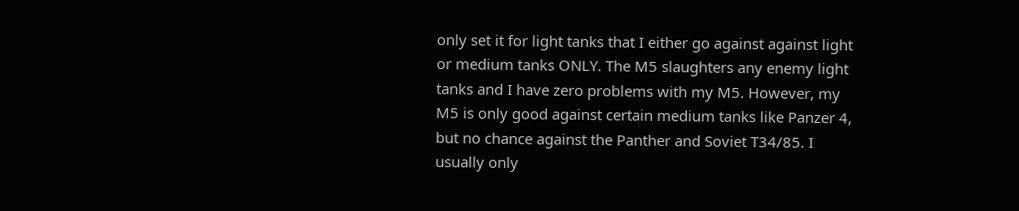only set it for light tanks that I either go against against light or medium tanks ONLY. The M5 slaughters any enemy light tanks and I have zero problems with my M5. However, my M5 is only good against certain medium tanks like Panzer 4, but no chance against the Panther and Soviet T34/85. I usually only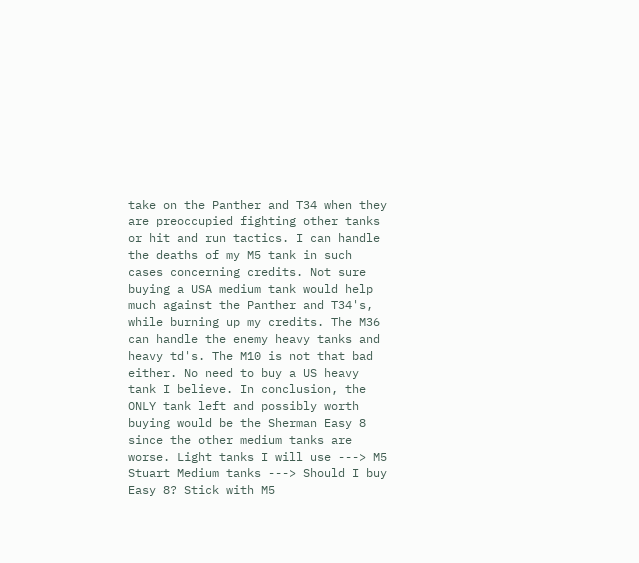take on the Panther and T34 when they are preoccupied fighting other tanks or hit and run tactics. I can handle the deaths of my M5 tank in such cases concerning credits. Not sure buying a USA medium tank would help much against the Panther and T34's, while burning up my credits. The M36 can handle the enemy heavy tanks and heavy td's. The M10 is not that bad either. No need to buy a US heavy tank I believe. In conclusion, the ONLY tank left and possibly worth buying would be the Sherman Easy 8 since the other medium tanks are worse. Light tanks I will use ---> M5 Stuart Medium tanks ---> Should I buy Easy 8? Stick with M5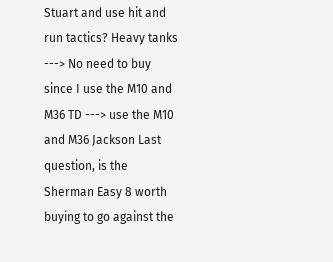Stuart and use hit and run tactics? Heavy tanks ---> No need to buy since I use the M10 and M36 TD ---> use the M10 and M36 Jackson Last question, is the Sherman Easy 8 worth buying to go against the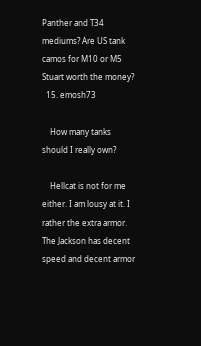Panther and T34 mediums? Are US tank camos for M10 or M5 Stuart worth the money?
  15. emosh73

    How many tanks should I really own?

    Hellcat is not for me either. I am lousy at it. I rather the extra armor. The Jackson has decent speed and decent armor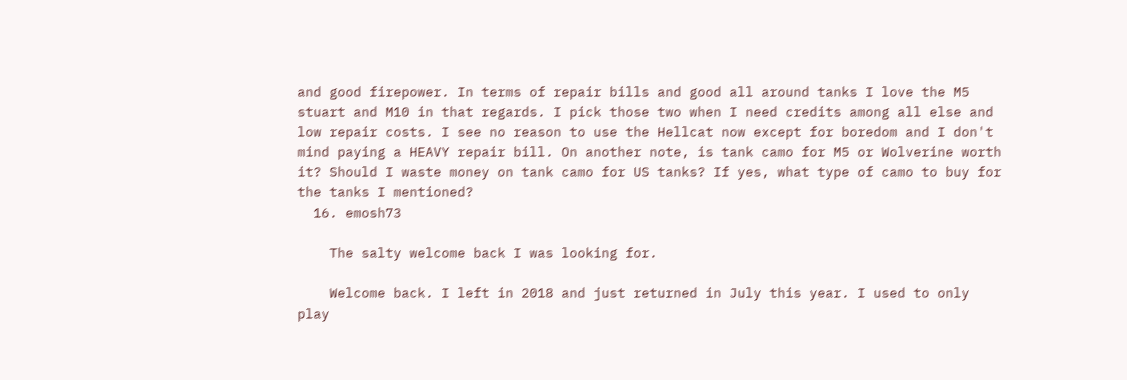and good firepower. In terms of repair bills and good all around tanks I love the M5 stuart and M10 in that regards. I pick those two when I need credits among all else and low repair costs. I see no reason to use the Hellcat now except for boredom and I don't mind paying a HEAVY repair bill. On another note, is tank camo for M5 or Wolverine worth it? Should I waste money on tank camo for US tanks? If yes, what type of camo to buy for the tanks I mentioned?
  16. emosh73

    The salty welcome back I was looking for.

    Welcome back. I left in 2018 and just returned in July this year. I used to only play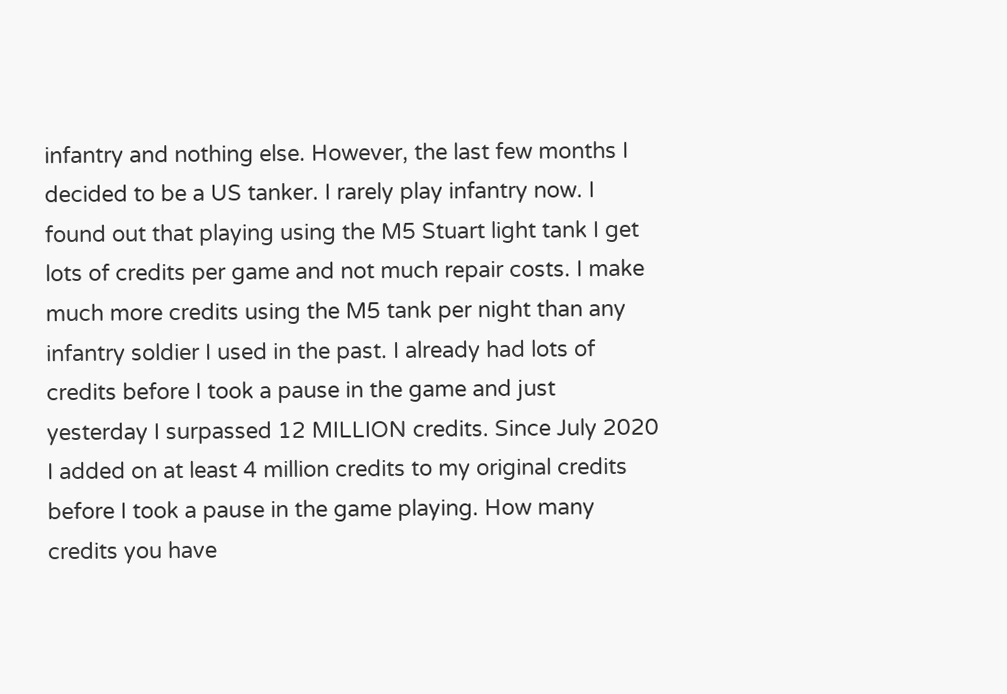infantry and nothing else. However, the last few months I decided to be a US tanker. I rarely play infantry now. I found out that playing using the M5 Stuart light tank I get lots of credits per game and not much repair costs. I make much more credits using the M5 tank per night than any infantry soldier I used in the past. I already had lots of credits before I took a pause in the game and just yesterday I surpassed 12 MILLION credits. Since July 2020 I added on at least 4 million credits to my original credits before I took a pause in the game playing. How many credits you have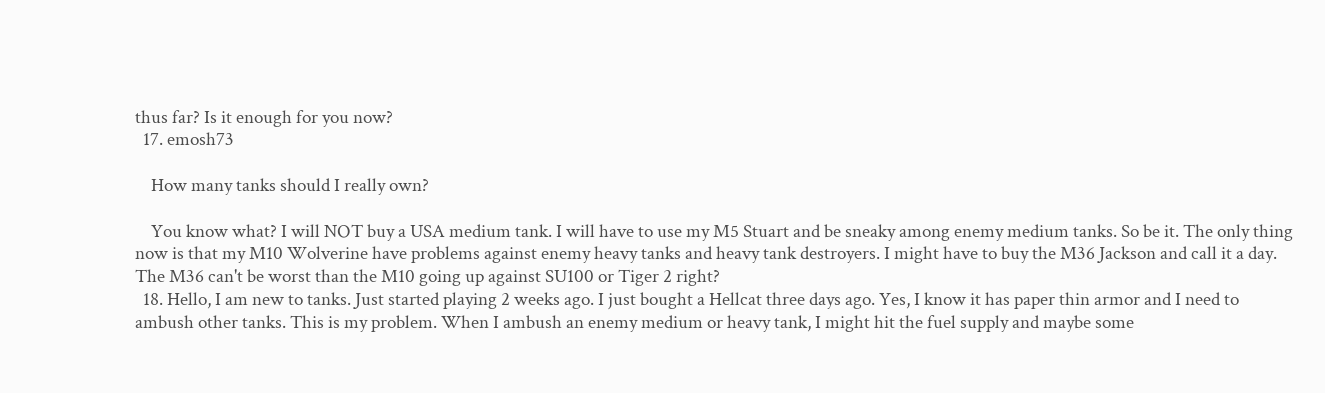thus far? Is it enough for you now?
  17. emosh73

    How many tanks should I really own?

    You know what? I will NOT buy a USA medium tank. I will have to use my M5 Stuart and be sneaky among enemy medium tanks. So be it. The only thing now is that my M10 Wolverine have problems against enemy heavy tanks and heavy tank destroyers. I might have to buy the M36 Jackson and call it a day. The M36 can't be worst than the M10 going up against SU100 or Tiger 2 right?
  18. Hello, I am new to tanks. Just started playing 2 weeks ago. I just bought a Hellcat three days ago. Yes, I know it has paper thin armor and I need to ambush other tanks. This is my problem. When I ambush an enemy medium or heavy tank, I might hit the fuel supply and maybe some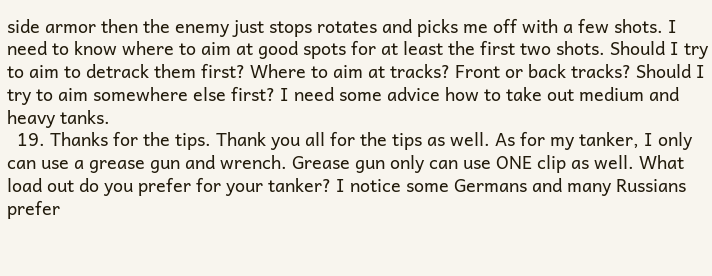side armor then the enemy just stops rotates and picks me off with a few shots. I need to know where to aim at good spots for at least the first two shots. Should I try to aim to detrack them first? Where to aim at tracks? Front or back tracks? Should I try to aim somewhere else first? I need some advice how to take out medium and heavy tanks.
  19. Thanks for the tips. Thank you all for the tips as well. As for my tanker, I only can use a grease gun and wrench. Grease gun only can use ONE clip as well. What load out do you prefer for your tanker? I notice some Germans and many Russians prefer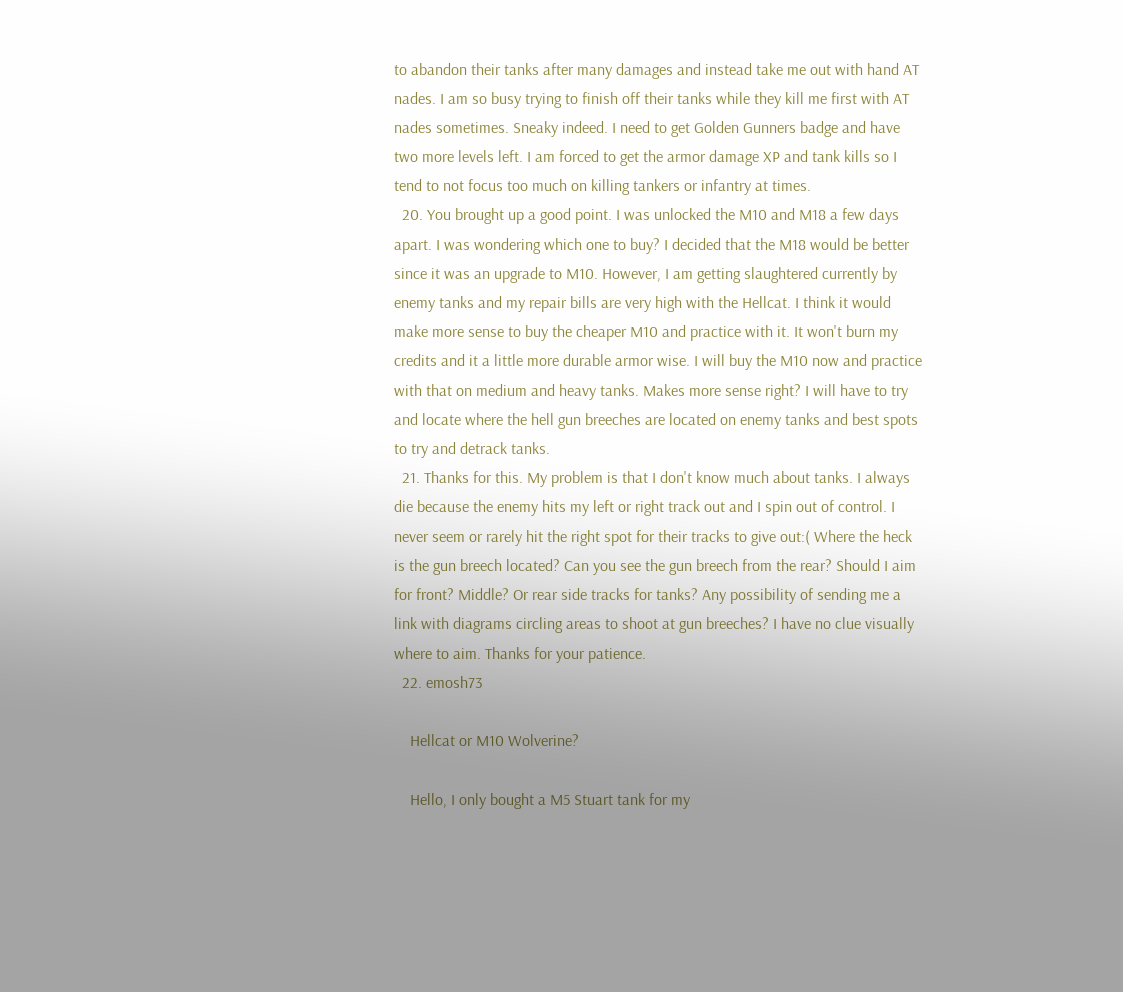to abandon their tanks after many damages and instead take me out with hand AT nades. I am so busy trying to finish off their tanks while they kill me first with AT nades sometimes. Sneaky indeed. I need to get Golden Gunners badge and have two more levels left. I am forced to get the armor damage XP and tank kills so I tend to not focus too much on killing tankers or infantry at times.
  20. You brought up a good point. I was unlocked the M10 and M18 a few days apart. I was wondering which one to buy? I decided that the M18 would be better since it was an upgrade to M10. However, I am getting slaughtered currently by enemy tanks and my repair bills are very high with the Hellcat. I think it would make more sense to buy the cheaper M10 and practice with it. It won't burn my credits and it a little more durable armor wise. I will buy the M10 now and practice with that on medium and heavy tanks. Makes more sense right? I will have to try and locate where the hell gun breeches are located on enemy tanks and best spots to try and detrack tanks.
  21. Thanks for this. My problem is that I don't know much about tanks. I always die because the enemy hits my left or right track out and I spin out of control. I never seem or rarely hit the right spot for their tracks to give out:( Where the heck is the gun breech located? Can you see the gun breech from the rear? Should I aim for front? Middle? Or rear side tracks for tanks? Any possibility of sending me a link with diagrams circling areas to shoot at gun breeches? I have no clue visually where to aim. Thanks for your patience.
  22. emosh73

    Hellcat or M10 Wolverine?

    Hello, I only bought a M5 Stuart tank for my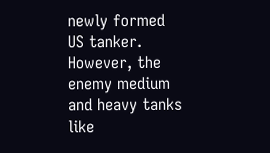newly formed US tanker. However, the enemy medium and heavy tanks like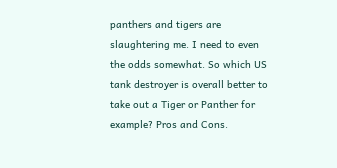panthers and tigers are slaughtering me. I need to even the odds somewhat. So which US tank destroyer is overall better to take out a Tiger or Panther for example? Pros and Cons.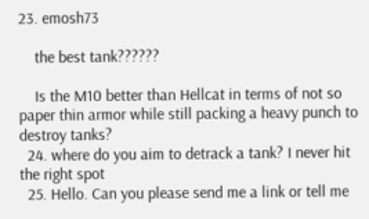23. emosh73

    the best tank??????

    Is the M10 better than Hellcat in terms of not so paper thin armor while still packing a heavy punch to destroy tanks?
  24. where do you aim to detrack a tank? I never hit the right spot
  25. Hello. Can you please send me a link or tell me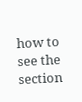how to see the section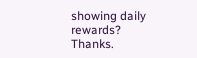showing daily rewards? Thanks.